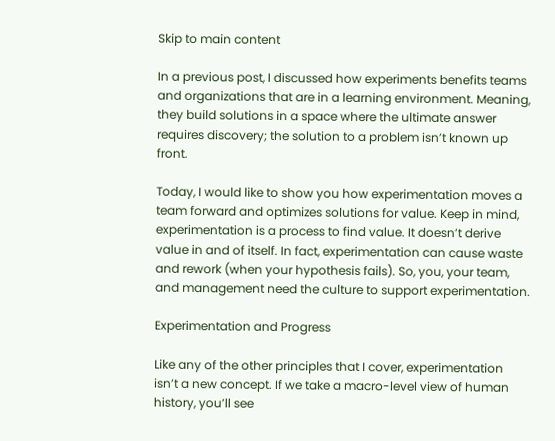Skip to main content

In a previous post, I discussed how experiments benefits teams and organizations that are in a learning environment. Meaning, they build solutions in a space where the ultimate answer requires discovery; the solution to a problem isn’t known up front.

Today, I would like to show you how experimentation moves a team forward and optimizes solutions for value. Keep in mind, experimentation is a process to find value. It doesn’t derive value in and of itself. In fact, experimentation can cause waste and rework (when your hypothesis fails). So, you, your team, and management need the culture to support experimentation.

Experimentation and Progress

Like any of the other principles that I cover, experimentation isn’t a new concept. If we take a macro-level view of human history, you’ll see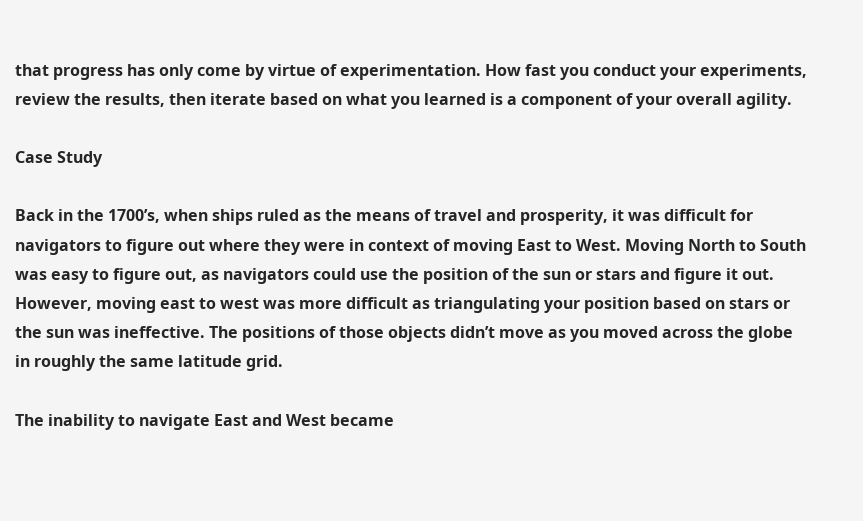that progress has only come by virtue of experimentation. How fast you conduct your experiments, review the results, then iterate based on what you learned is a component of your overall agility.

Case Study

Back in the 1700’s, when ships ruled as the means of travel and prosperity, it was difficult for navigators to figure out where they were in context of moving East to West. Moving North to South was easy to figure out, as navigators could use the position of the sun or stars and figure it out. However, moving east to west was more difficult as triangulating your position based on stars or the sun was ineffective. The positions of those objects didn’t move as you moved across the globe in roughly the same latitude grid.

The inability to navigate East and West became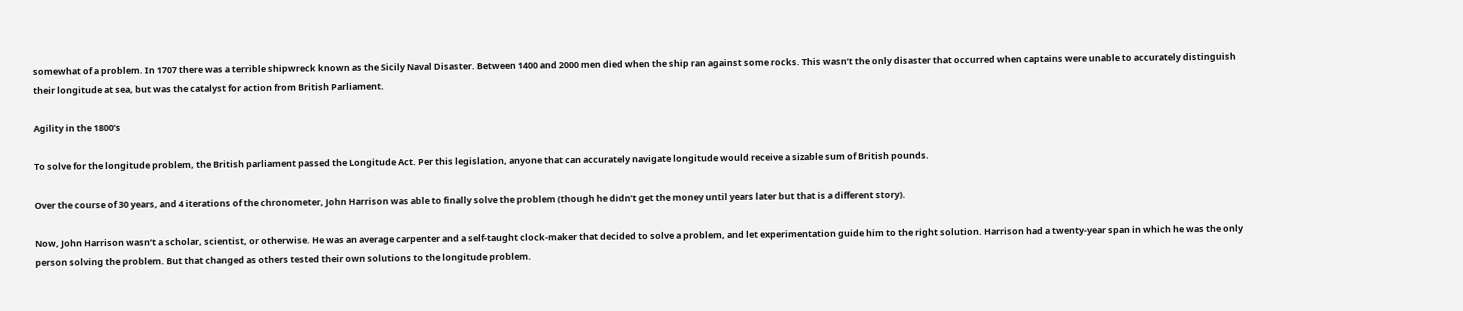somewhat of a problem. In 1707 there was a terrible shipwreck known as the Sicily Naval Disaster. Between 1400 and 2000 men died when the ship ran against some rocks. This wasn’t the only disaster that occurred when captains were unable to accurately distinguish their longitude at sea, but was the catalyst for action from British Parliament.

Agility in the 1800’s

To solve for the longitude problem, the British parliament passed the Longitude Act. Per this legislation, anyone that can accurately navigate longitude would receive a sizable sum of British pounds.

Over the course of 30 years, and 4 iterations of the chronometer, John Harrison was able to finally solve the problem (though he didn’t get the money until years later but that is a different story).

Now, John Harrison wasn’t a scholar, scientist, or otherwise. He was an average carpenter and a self-taught clock-maker that decided to solve a problem, and let experimentation guide him to the right solution. Harrison had a twenty-year span in which he was the only person solving the problem. But that changed as others tested their own solutions to the longitude problem.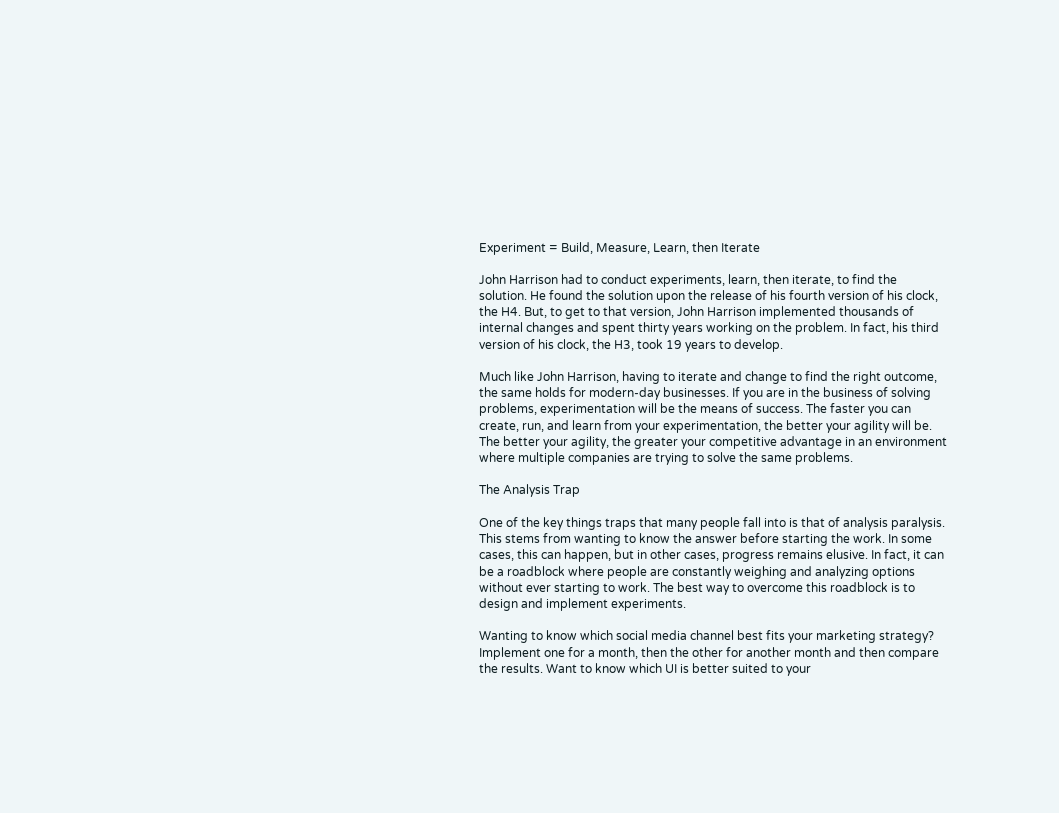Experiment = Build, Measure, Learn, then Iterate

John Harrison had to conduct experiments, learn, then iterate, to find the solution. He found the solution upon the release of his fourth version of his clock, the H4. But, to get to that version, John Harrison implemented thousands of internal changes and spent thirty years working on the problem. In fact, his third version of his clock, the H3, took 19 years to develop.

Much like John Harrison, having to iterate and change to find the right outcome, the same holds for modern-day businesses. If you are in the business of solving problems, experimentation will be the means of success. The faster you can create, run, and learn from your experimentation, the better your agility will be. The better your agility, the greater your competitive advantage in an environment where multiple companies are trying to solve the same problems.

The Analysis Trap

One of the key things traps that many people fall into is that of analysis paralysis. This stems from wanting to know the answer before starting the work. In some cases, this can happen, but in other cases, progress remains elusive. In fact, it can be a roadblock where people are constantly weighing and analyzing options without ever starting to work. The best way to overcome this roadblock is to design and implement experiments.

Wanting to know which social media channel best fits your marketing strategy? Implement one for a month, then the other for another month and then compare the results. Want to know which UI is better suited to your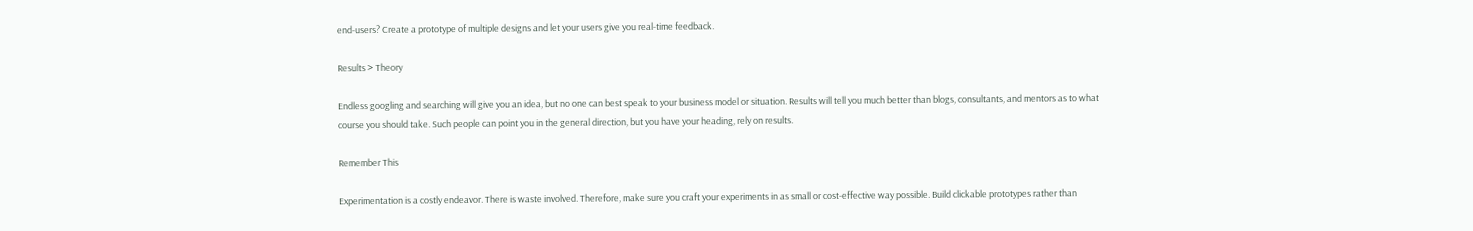end-users? Create a prototype of multiple designs and let your users give you real-time feedback.

Results > Theory

Endless googling and searching will give you an idea, but no one can best speak to your business model or situation. Results will tell you much better than blogs, consultants, and mentors as to what course you should take. Such people can point you in the general direction, but you have your heading, rely on results.

Remember This

Experimentation is a costly endeavor. There is waste involved. Therefore, make sure you craft your experiments in as small or cost-effective way possible. Build clickable prototypes rather than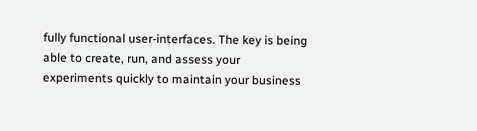fully functional user-interfaces. The key is being able to create, run, and assess your experiments quickly to maintain your business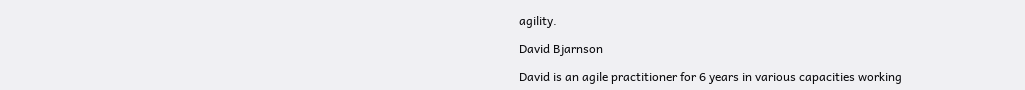agility.

David Bjarnson

David is an agile practitioner for 6 years in various capacities working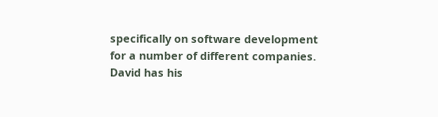specifically on software development for a number of different companies. David has his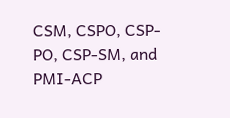CSM, CSPO, CSP-PO, CSP-SM, and PMI-ACP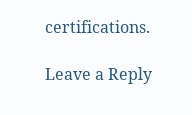certifications.

Leave a Reply